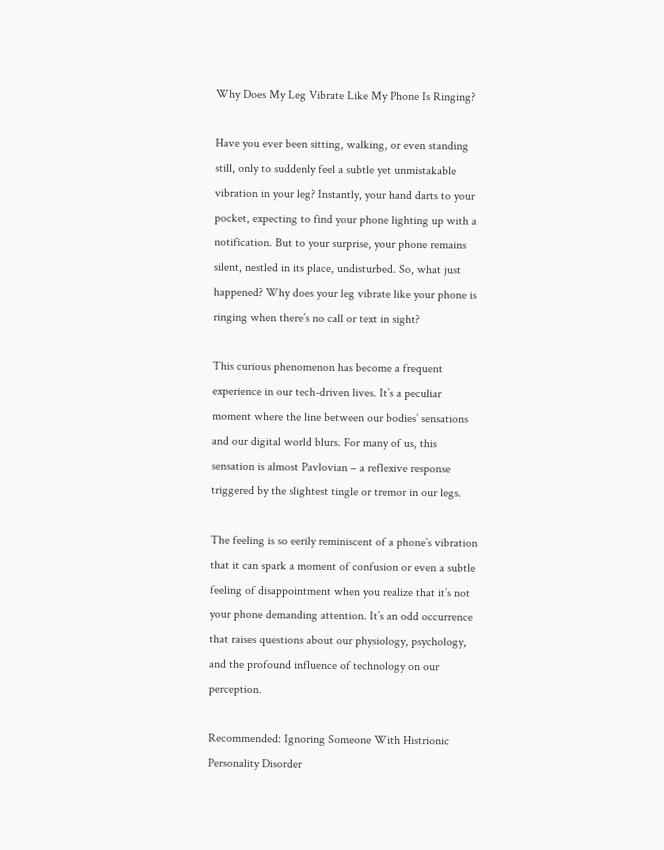Why Does My Leg Vibrate Like My Phone Is Ringing?

Have you ever been sitting, walking, or even standing still, only to suddenly feel a subtle yet unmistakable vibration in your leg? Instantly, your hand darts to your pocket, expecting to find your phone lighting up with a notification. But to your surprise, your phone remains silent, nestled in its place, undisturbed. So, what just happened? Why does your leg vibrate like your phone is ringing when there’s no call or text in sight?

This curious phenomenon has become a frequent experience in our tech-driven lives. It’s a peculiar moment where the line between our bodies’ sensations and our digital world blurs. For many of us, this sensation is almost Pavlovian – a reflexive response triggered by the slightest tingle or tremor in our legs.

The feeling is so eerily reminiscent of a phone’s vibration that it can spark a moment of confusion or even a subtle feeling of disappointment when you realize that it’s not your phone demanding attention. It’s an odd occurrence that raises questions about our physiology, psychology, and the profound influence of technology on our perception.

Recommended: Ignoring Someone With Histrionic Personality Disorder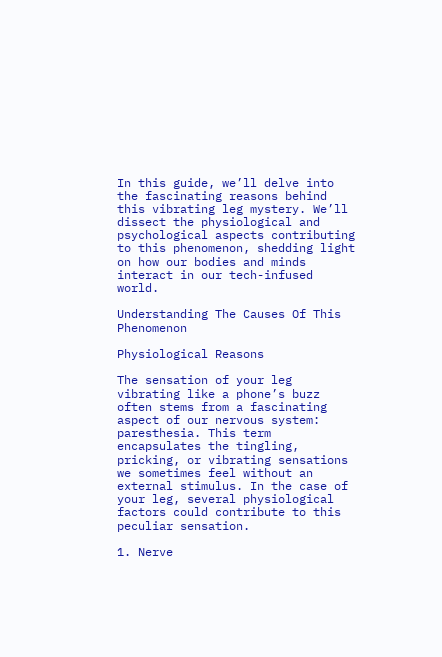In this guide, we’ll delve into the fascinating reasons behind this vibrating leg mystery. We’ll dissect the physiological and psychological aspects contributing to this phenomenon, shedding light on how our bodies and minds interact in our tech-infused world.

Understanding The Causes Of This Phenomenon

Physiological Reasons

The sensation of your leg vibrating like a phone’s buzz often stems from a fascinating aspect of our nervous system: paresthesia. This term encapsulates the tingling, pricking, or vibrating sensations we sometimes feel without an external stimulus. In the case of your leg, several physiological factors could contribute to this peculiar sensation.

1. Nerve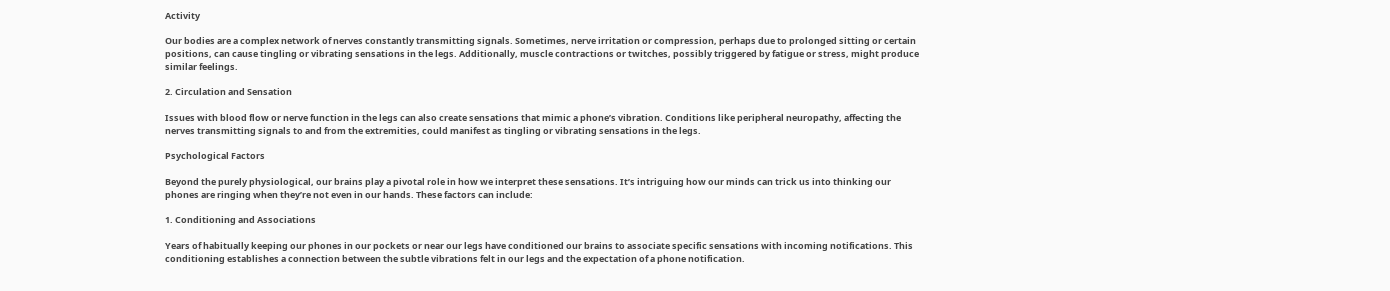Activity

Our bodies are a complex network of nerves constantly transmitting signals. Sometimes, nerve irritation or compression, perhaps due to prolonged sitting or certain positions, can cause tingling or vibrating sensations in the legs. Additionally, muscle contractions or twitches, possibly triggered by fatigue or stress, might produce similar feelings.

2. Circulation and Sensation

Issues with blood flow or nerve function in the legs can also create sensations that mimic a phone’s vibration. Conditions like peripheral neuropathy, affecting the nerves transmitting signals to and from the extremities, could manifest as tingling or vibrating sensations in the legs.

Psychological Factors

Beyond the purely physiological, our brains play a pivotal role in how we interpret these sensations. It’s intriguing how our minds can trick us into thinking our phones are ringing when they’re not even in our hands. These factors can include:

1. Conditioning and Associations

Years of habitually keeping our phones in our pockets or near our legs have conditioned our brains to associate specific sensations with incoming notifications. This conditioning establishes a connection between the subtle vibrations felt in our legs and the expectation of a phone notification.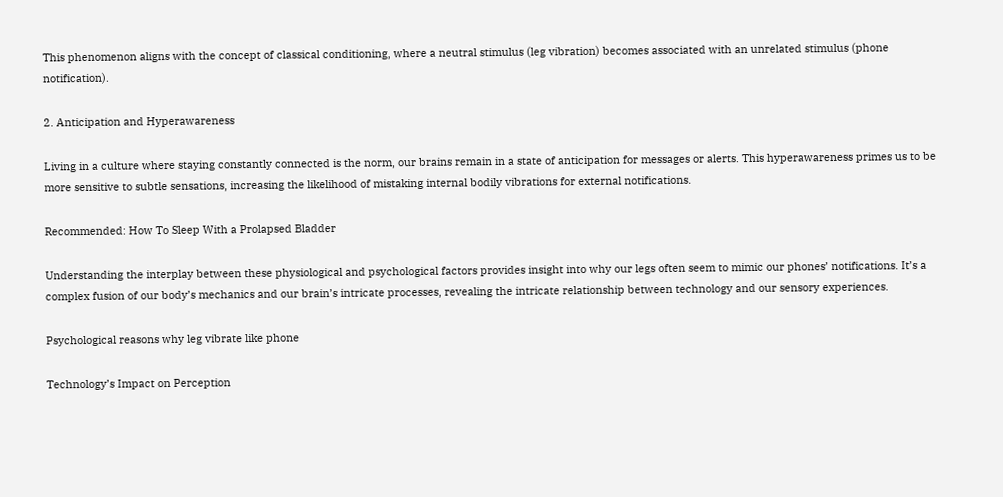This phenomenon aligns with the concept of classical conditioning, where a neutral stimulus (leg vibration) becomes associated with an unrelated stimulus (phone notification).

2. Anticipation and Hyperawareness

Living in a culture where staying constantly connected is the norm, our brains remain in a state of anticipation for messages or alerts. This hyperawareness primes us to be more sensitive to subtle sensations, increasing the likelihood of mistaking internal bodily vibrations for external notifications.

Recommended: How To Sleep With a Prolapsed Bladder

Understanding the interplay between these physiological and psychological factors provides insight into why our legs often seem to mimic our phones’ notifications. It’s a complex fusion of our body’s mechanics and our brain’s intricate processes, revealing the intricate relationship between technology and our sensory experiences.

Psychological reasons why leg vibrate like phone

Technology’s Impact on Perception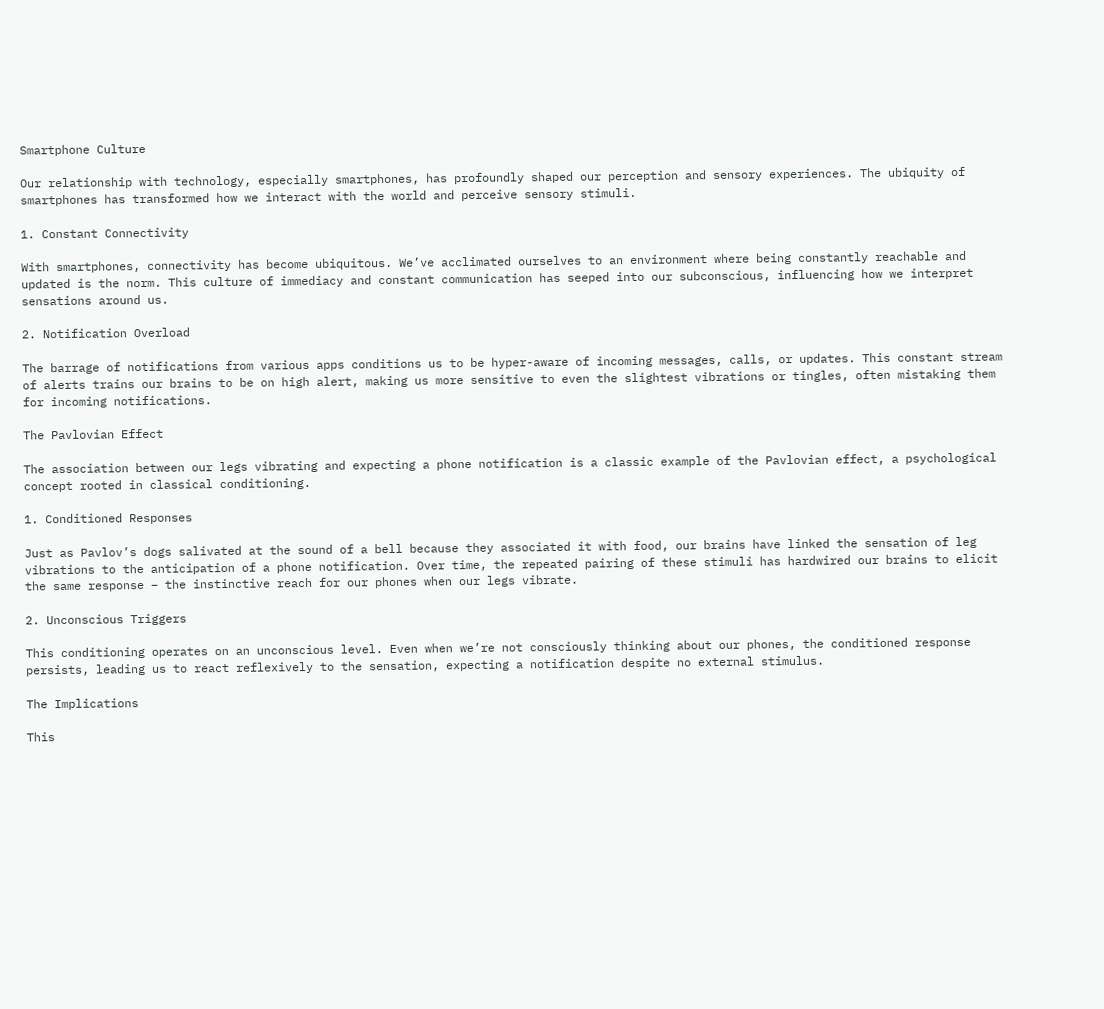Smartphone Culture

Our relationship with technology, especially smartphones, has profoundly shaped our perception and sensory experiences. The ubiquity of smartphones has transformed how we interact with the world and perceive sensory stimuli.

1. Constant Connectivity

With smartphones, connectivity has become ubiquitous. We’ve acclimated ourselves to an environment where being constantly reachable and updated is the norm. This culture of immediacy and constant communication has seeped into our subconscious, influencing how we interpret sensations around us.

2. Notification Overload

The barrage of notifications from various apps conditions us to be hyper-aware of incoming messages, calls, or updates. This constant stream of alerts trains our brains to be on high alert, making us more sensitive to even the slightest vibrations or tingles, often mistaking them for incoming notifications.

The Pavlovian Effect

The association between our legs vibrating and expecting a phone notification is a classic example of the Pavlovian effect, a psychological concept rooted in classical conditioning.

1. Conditioned Responses

Just as Pavlov’s dogs salivated at the sound of a bell because they associated it with food, our brains have linked the sensation of leg vibrations to the anticipation of a phone notification. Over time, the repeated pairing of these stimuli has hardwired our brains to elicit the same response – the instinctive reach for our phones when our legs vibrate.

2. Unconscious Triggers

This conditioning operates on an unconscious level. Even when we’re not consciously thinking about our phones, the conditioned response persists, leading us to react reflexively to the sensation, expecting a notification despite no external stimulus.

The Implications

This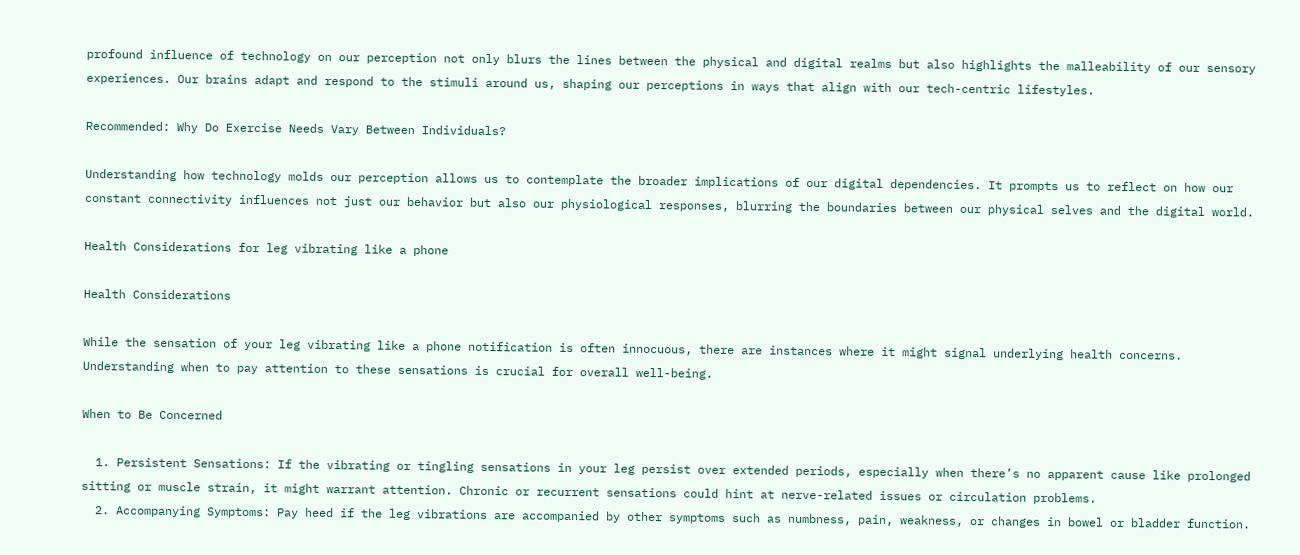profound influence of technology on our perception not only blurs the lines between the physical and digital realms but also highlights the malleability of our sensory experiences. Our brains adapt and respond to the stimuli around us, shaping our perceptions in ways that align with our tech-centric lifestyles.

Recommended: Why Do Exercise Needs Vary Between Individuals?

Understanding how technology molds our perception allows us to contemplate the broader implications of our digital dependencies. It prompts us to reflect on how our constant connectivity influences not just our behavior but also our physiological responses, blurring the boundaries between our physical selves and the digital world.

Health Considerations for leg vibrating like a phone

Health Considerations

While the sensation of your leg vibrating like a phone notification is often innocuous, there are instances where it might signal underlying health concerns. Understanding when to pay attention to these sensations is crucial for overall well-being.

When to Be Concerned

  1. Persistent Sensations: If the vibrating or tingling sensations in your leg persist over extended periods, especially when there’s no apparent cause like prolonged sitting or muscle strain, it might warrant attention. Chronic or recurrent sensations could hint at nerve-related issues or circulation problems.
  2. Accompanying Symptoms: Pay heed if the leg vibrations are accompanied by other symptoms such as numbness, pain, weakness, or changes in bowel or bladder function.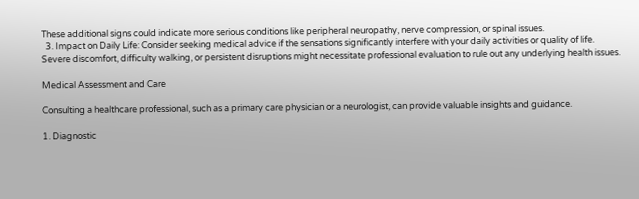These additional signs could indicate more serious conditions like peripheral neuropathy, nerve compression, or spinal issues.
  3. Impact on Daily Life: Consider seeking medical advice if the sensations significantly interfere with your daily activities or quality of life. Severe discomfort, difficulty walking, or persistent disruptions might necessitate professional evaluation to rule out any underlying health issues.

Medical Assessment and Care

Consulting a healthcare professional, such as a primary care physician or a neurologist, can provide valuable insights and guidance.

1. Diagnostic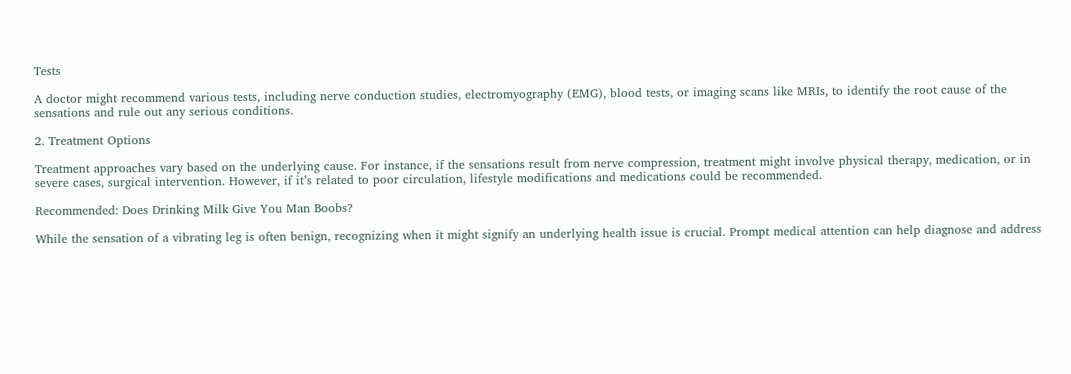Tests

A doctor might recommend various tests, including nerve conduction studies, electromyography (EMG), blood tests, or imaging scans like MRIs, to identify the root cause of the sensations and rule out any serious conditions.

2. Treatment Options

Treatment approaches vary based on the underlying cause. For instance, if the sensations result from nerve compression, treatment might involve physical therapy, medication, or in severe cases, surgical intervention. However, if it’s related to poor circulation, lifestyle modifications and medications could be recommended.

Recommended: Does Drinking Milk Give You Man Boobs?

While the sensation of a vibrating leg is often benign, recognizing when it might signify an underlying health issue is crucial. Prompt medical attention can help diagnose and address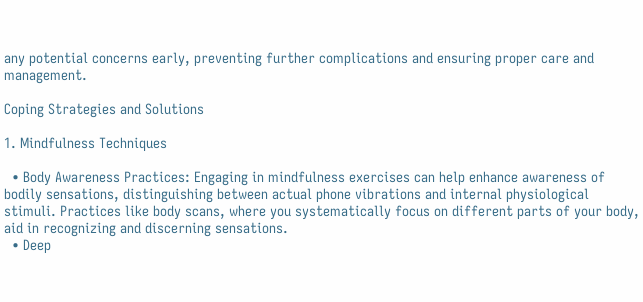any potential concerns early, preventing further complications and ensuring proper care and management.

Coping Strategies and Solutions

1. Mindfulness Techniques

  • Body Awareness Practices: Engaging in mindfulness exercises can help enhance awareness of bodily sensations, distinguishing between actual phone vibrations and internal physiological stimuli. Practices like body scans, where you systematically focus on different parts of your body, aid in recognizing and discerning sensations.
  • Deep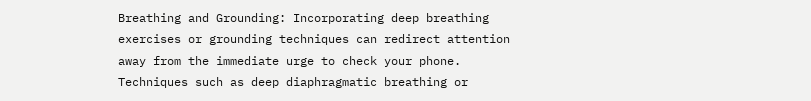Breathing and Grounding: Incorporating deep breathing exercises or grounding techniques can redirect attention away from the immediate urge to check your phone. Techniques such as deep diaphragmatic breathing or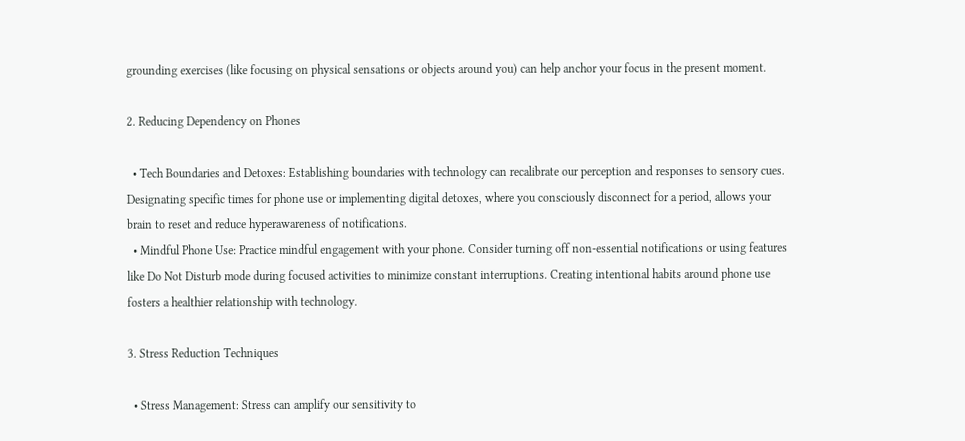grounding exercises (like focusing on physical sensations or objects around you) can help anchor your focus in the present moment.

2. Reducing Dependency on Phones

  • Tech Boundaries and Detoxes: Establishing boundaries with technology can recalibrate our perception and responses to sensory cues. Designating specific times for phone use or implementing digital detoxes, where you consciously disconnect for a period, allows your brain to reset and reduce hyperawareness of notifications.
  • Mindful Phone Use: Practice mindful engagement with your phone. Consider turning off non-essential notifications or using features like Do Not Disturb mode during focused activities to minimize constant interruptions. Creating intentional habits around phone use fosters a healthier relationship with technology.

3. Stress Reduction Techniques

  • Stress Management: Stress can amplify our sensitivity to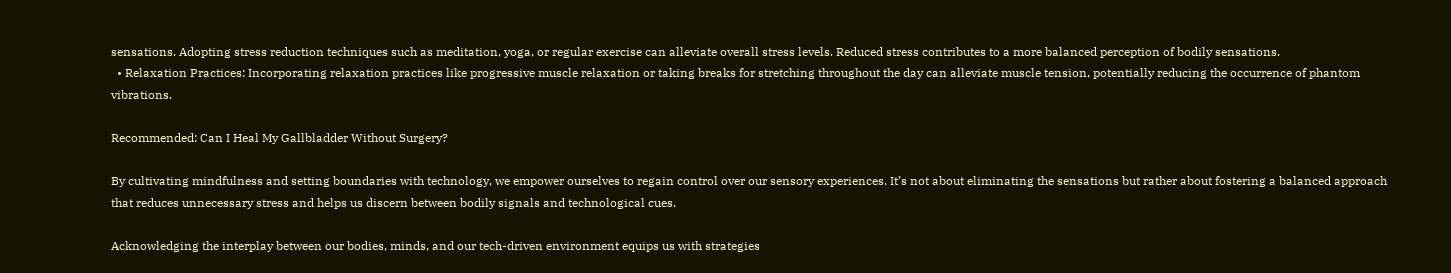sensations. Adopting stress reduction techniques such as meditation, yoga, or regular exercise can alleviate overall stress levels. Reduced stress contributes to a more balanced perception of bodily sensations.
  • Relaxation Practices: Incorporating relaxation practices like progressive muscle relaxation or taking breaks for stretching throughout the day can alleviate muscle tension, potentially reducing the occurrence of phantom vibrations.

Recommended: Can I Heal My Gallbladder Without Surgery?

By cultivating mindfulness and setting boundaries with technology, we empower ourselves to regain control over our sensory experiences. It’s not about eliminating the sensations but rather about fostering a balanced approach that reduces unnecessary stress and helps us discern between bodily signals and technological cues.

Acknowledging the interplay between our bodies, minds, and our tech-driven environment equips us with strategies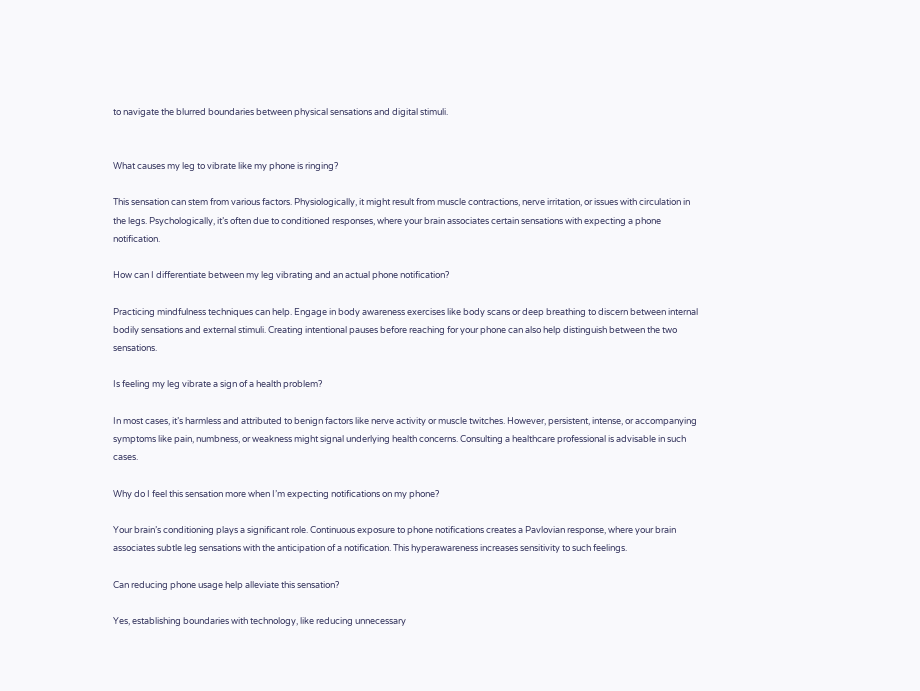to navigate the blurred boundaries between physical sensations and digital stimuli.


What causes my leg to vibrate like my phone is ringing?

This sensation can stem from various factors. Physiologically, it might result from muscle contractions, nerve irritation, or issues with circulation in the legs. Psychologically, it’s often due to conditioned responses, where your brain associates certain sensations with expecting a phone notification.

How can I differentiate between my leg vibrating and an actual phone notification?

Practicing mindfulness techniques can help. Engage in body awareness exercises like body scans or deep breathing to discern between internal bodily sensations and external stimuli. Creating intentional pauses before reaching for your phone can also help distinguish between the two sensations.

Is feeling my leg vibrate a sign of a health problem?

In most cases, it’s harmless and attributed to benign factors like nerve activity or muscle twitches. However, persistent, intense, or accompanying symptoms like pain, numbness, or weakness might signal underlying health concerns. Consulting a healthcare professional is advisable in such cases.

Why do I feel this sensation more when I’m expecting notifications on my phone?

Your brain’s conditioning plays a significant role. Continuous exposure to phone notifications creates a Pavlovian response, where your brain associates subtle leg sensations with the anticipation of a notification. This hyperawareness increases sensitivity to such feelings.

Can reducing phone usage help alleviate this sensation?

Yes, establishing boundaries with technology, like reducing unnecessary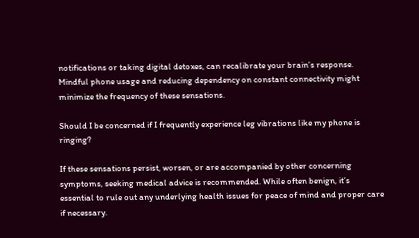notifications or taking digital detoxes, can recalibrate your brain’s response. Mindful phone usage and reducing dependency on constant connectivity might minimize the frequency of these sensations.

Should I be concerned if I frequently experience leg vibrations like my phone is ringing?

If these sensations persist, worsen, or are accompanied by other concerning symptoms, seeking medical advice is recommended. While often benign, it’s essential to rule out any underlying health issues for peace of mind and proper care if necessary.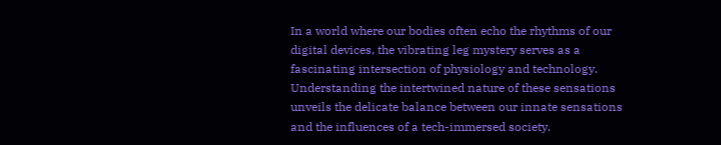In a world where our bodies often echo the rhythms of our digital devices, the vibrating leg mystery serves as a fascinating intersection of physiology and technology. Understanding the intertwined nature of these sensations unveils the delicate balance between our innate sensations and the influences of a tech-immersed society.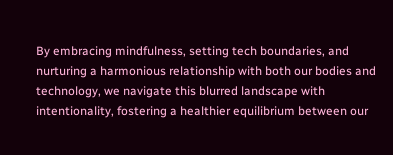By embracing mindfulness, setting tech boundaries, and nurturing a harmonious relationship with both our bodies and technology, we navigate this blurred landscape with intentionality, fostering a healthier equilibrium between our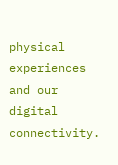physical experiences and our digital connectivity.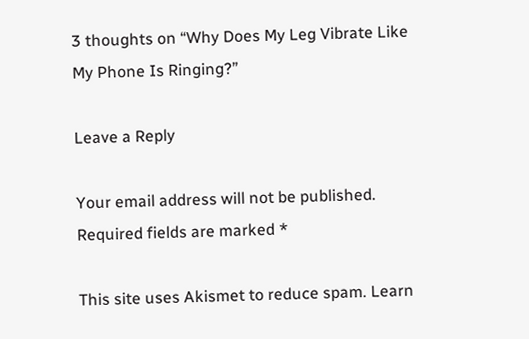3 thoughts on “Why Does My Leg Vibrate Like My Phone Is Ringing?”

Leave a Reply

Your email address will not be published. Required fields are marked *

This site uses Akismet to reduce spam. Learn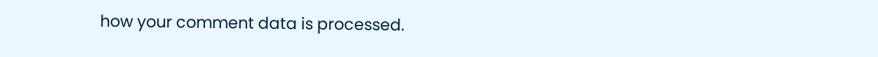how your comment data is processed.